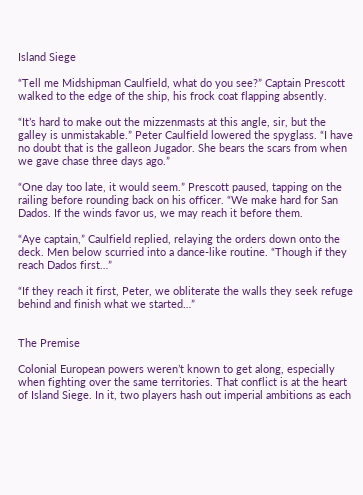Island Siege

“Tell me Midshipman Caulfield, what do you see?” Captain Prescott walked to the edge of the ship, his frock coat flapping absently.

“It’s hard to make out the mizzenmasts at this angle, sir, but the galley is unmistakable.” Peter Caulfield lowered the spyglass. “I have no doubt that is the galleon Jugador. She bears the scars from when we gave chase three days ago.”

“One day too late, it would seem.” Prescott paused, tapping on the railing before rounding back on his officer. “We make hard for San Dados. If the winds favor us, we may reach it before them.

“Aye captain,” Caulfield replied, relaying the orders down onto the deck. Men below scurried into a dance-like routine. “Though if they reach Dados first…”

“If they reach it first, Peter, we obliterate the walls they seek refuge behind and finish what we started…”


The Premise

Colonial European powers weren’t known to get along, especially when fighting over the same territories. That conflict is at the heart of Island Siege. In it, two players hash out imperial ambitions as each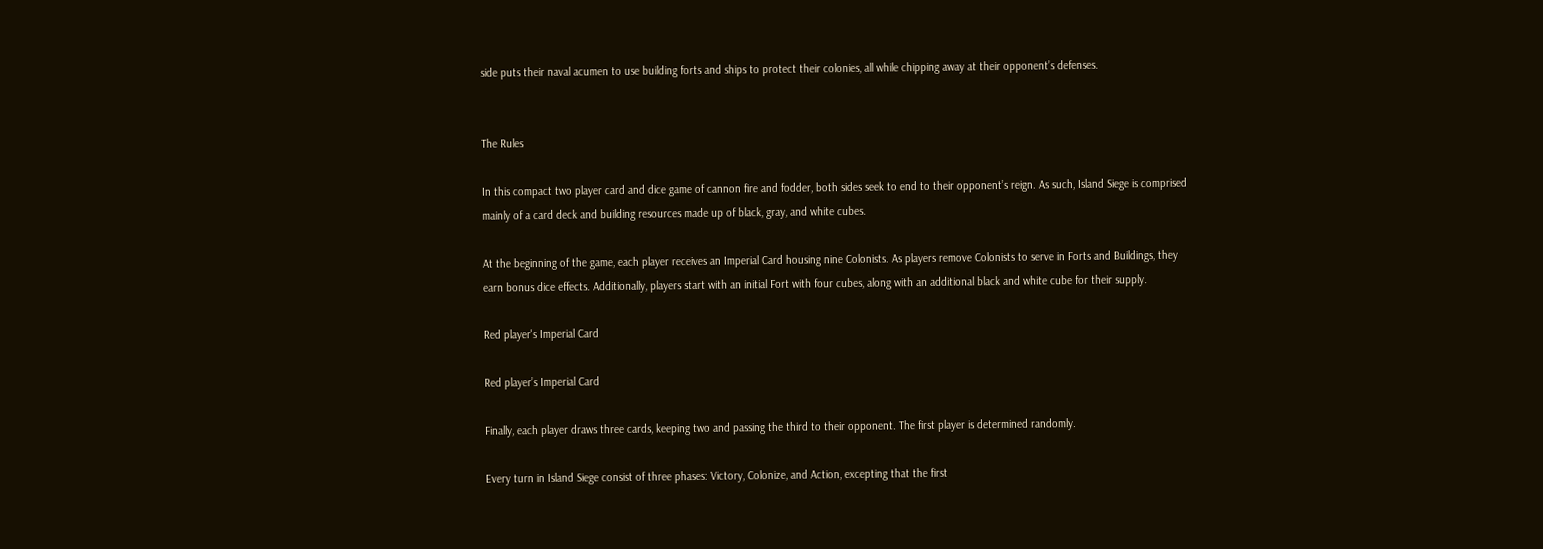side puts their naval acumen to use building forts and ships to protect their colonies, all while chipping away at their opponent’s defenses.


The Rules

In this compact two player card and dice game of cannon fire and fodder, both sides seek to end to their opponent’s reign. As such, Island Siege is comprised mainly of a card deck and building resources made up of black, gray, and white cubes.

At the beginning of the game, each player receives an Imperial Card housing nine Colonists. As players remove Colonists to serve in Forts and Buildings, they earn bonus dice effects. Additionally, players start with an initial Fort with four cubes, along with an additional black and white cube for their supply.

Red player's Imperial Card

Red player’s Imperial Card

Finally, each player draws three cards, keeping two and passing the third to their opponent. The first player is determined randomly.

Every turn in Island Siege consist of three phases: Victory, Colonize, and Action, excepting that the first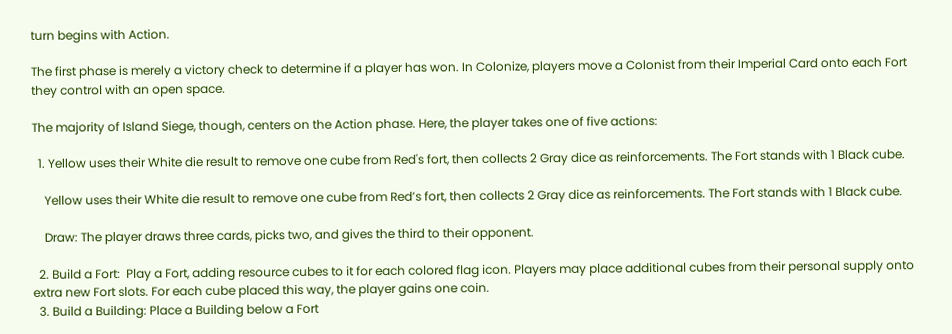turn begins with Action.

The first phase is merely a victory check to determine if a player has won. In Colonize, players move a Colonist from their Imperial Card onto each Fort they control with an open space.

The majority of Island Siege, though, centers on the Action phase. Here, the player takes one of five actions:

  1. Yellow uses their White die result to remove one cube from Red's fort, then collects 2 Gray dice as reinforcements. The Fort stands with 1 Black cube.

    Yellow uses their White die result to remove one cube from Red’s fort, then collects 2 Gray dice as reinforcements. The Fort stands with 1 Black cube.

    Draw: The player draws three cards, picks two, and gives the third to their opponent.

  2. Build a Fort:  Play a Fort, adding resource cubes to it for each colored flag icon. Players may place additional cubes from their personal supply onto extra new Fort slots. For each cube placed this way, the player gains one coin.
  3. Build a Building: Place a Building below a Fort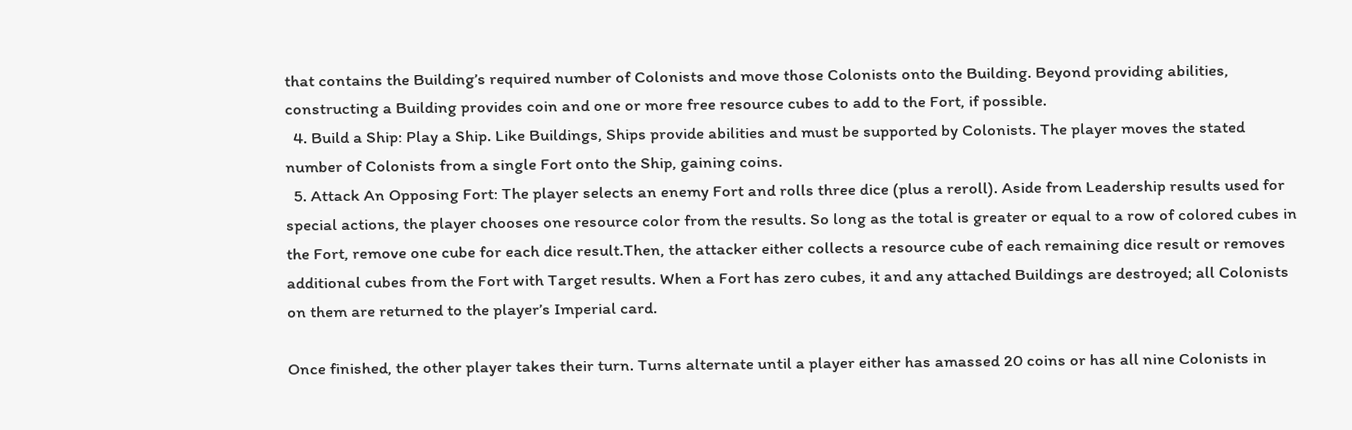that contains the Building’s required number of Colonists and move those Colonists onto the Building. Beyond providing abilities, constructing a Building provides coin and one or more free resource cubes to add to the Fort, if possible.
  4. Build a Ship: Play a Ship. Like Buildings, Ships provide abilities and must be supported by Colonists. The player moves the stated number of Colonists from a single Fort onto the Ship, gaining coins.
  5. Attack An Opposing Fort: The player selects an enemy Fort and rolls three dice (plus a reroll). Aside from Leadership results used for special actions, the player chooses one resource color from the results. So long as the total is greater or equal to a row of colored cubes in the Fort, remove one cube for each dice result.Then, the attacker either collects a resource cube of each remaining dice result or removes additional cubes from the Fort with Target results. When a Fort has zero cubes, it and any attached Buildings are destroyed; all Colonists on them are returned to the player’s Imperial card.

Once finished, the other player takes their turn. Turns alternate until a player either has amassed 20 coins or has all nine Colonists in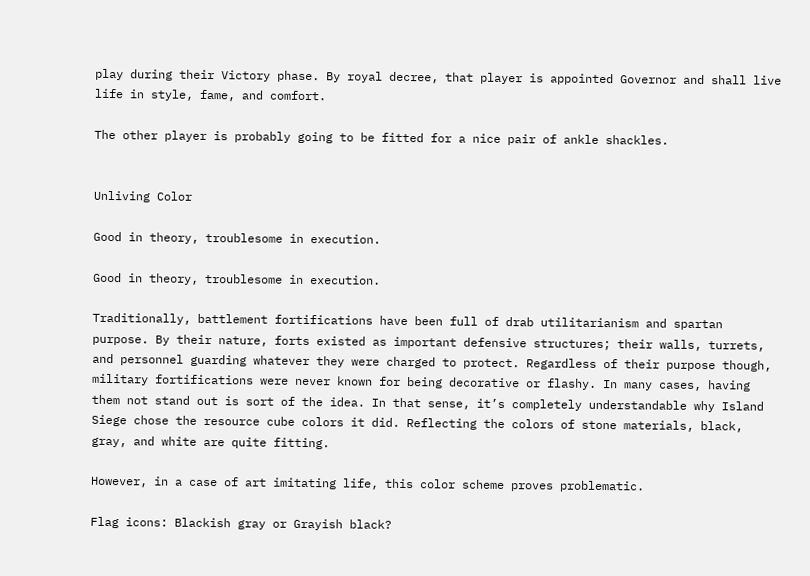play during their Victory phase. By royal decree, that player is appointed Governor and shall live life in style, fame, and comfort.

The other player is probably going to be fitted for a nice pair of ankle shackles.


Unliving Color

Good in theory, troublesome in execution.

Good in theory, troublesome in execution.

Traditionally, battlement fortifications have been full of drab utilitarianism and spartan purpose. By their nature, forts existed as important defensive structures; their walls, turrets, and personnel guarding whatever they were charged to protect. Regardless of their purpose though, military fortifications were never known for being decorative or flashy. In many cases, having them not stand out is sort of the idea. In that sense, it’s completely understandable why Island Siege chose the resource cube colors it did. Reflecting the colors of stone materials, black, gray, and white are quite fitting.

However, in a case of art imitating life, this color scheme proves problematic.

Flag icons: Blackish gray or Grayish black?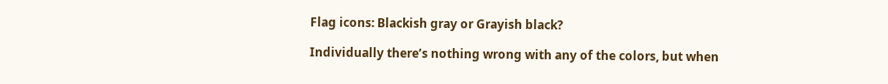Flag icons: Blackish gray or Grayish black?

Individually there’s nothing wrong with any of the colors, but when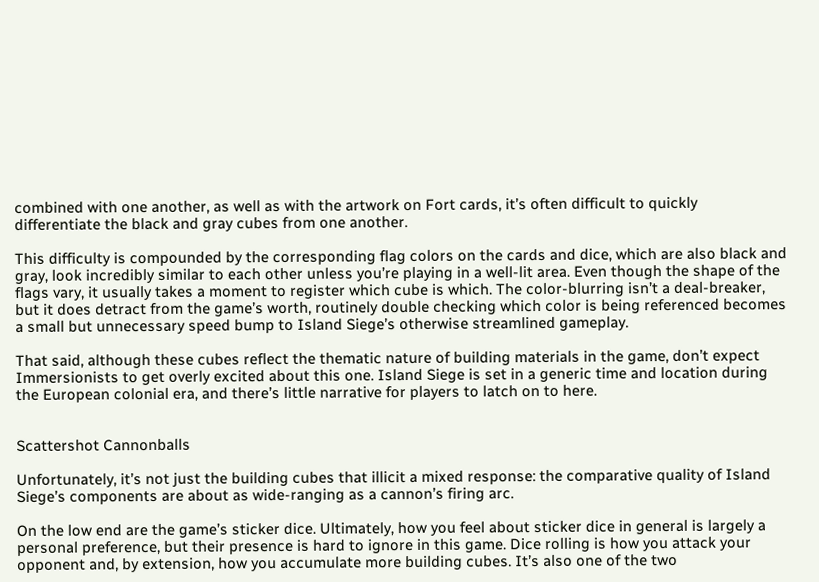combined with one another, as well as with the artwork on Fort cards, it’s often difficult to quickly differentiate the black and gray cubes from one another.

This difficulty is compounded by the corresponding flag colors on the cards and dice, which are also black and gray, look incredibly similar to each other unless you’re playing in a well-lit area. Even though the shape of the flags vary, it usually takes a moment to register which cube is which. The color-blurring isn’t a deal-breaker, but it does detract from the game’s worth, routinely double checking which color is being referenced becomes a small but unnecessary speed bump to Island Siege’s otherwise streamlined gameplay.

That said, although these cubes reflect the thematic nature of building materials in the game, don’t expect Immersionists to get overly excited about this one. Island Siege is set in a generic time and location during the European colonial era, and there’s little narrative for players to latch on to here.


Scattershot Cannonballs

Unfortunately, it’s not just the building cubes that illicit a mixed response: the comparative quality of Island Siege’s components are about as wide-ranging as a cannon’s firing arc.

On the low end are the game’s sticker dice. Ultimately, how you feel about sticker dice in general is largely a personal preference, but their presence is hard to ignore in this game. Dice rolling is how you attack your opponent and, by extension, how you accumulate more building cubes. It’s also one of the two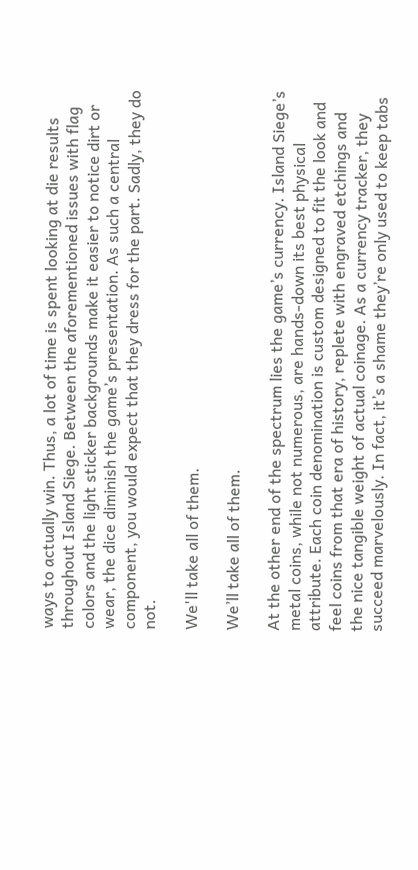ways to actually win. Thus, a lot of time is spent looking at die results throughout Island Siege. Between the aforementioned issues with flag colors and the light sticker backgrounds make it easier to notice dirt or wear, the dice diminish the game’s presentation. As such a central component, you would expect that they dress for the part. Sadly, they do not.

We'll take all of them.

We’ll take all of them.

At the other end of the spectrum lies the game’s currency. Island Siege’s metal coins, while not numerous, are hands-down its best physical attribute. Each coin denomination is custom designed to fit the look and feel coins from that era of history, replete with engraved etchings and the nice tangible weight of actual coinage. As a currency tracker, they succeed marvelously. In fact, it’s a shame they’re only used to keep tabs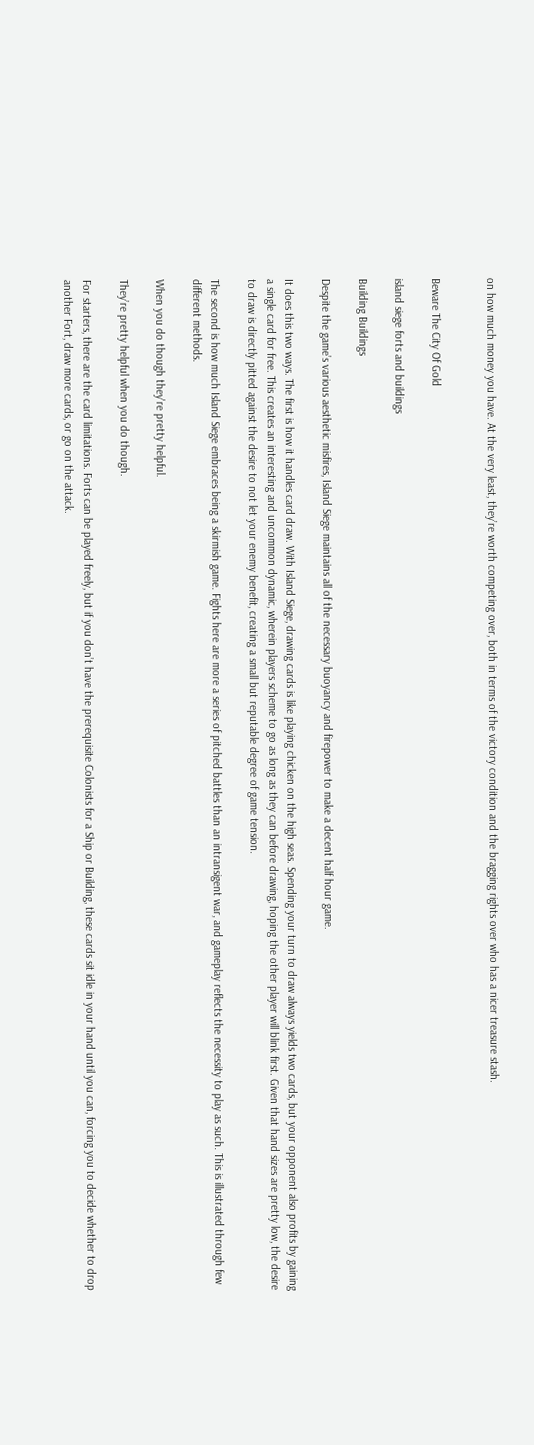on how much money you have. At the very least, they’re worth competing over, both in terms of the victory condition and the bragging rights over who has a nicer treasure stash.


Beware The City Of Gold

island siege forts and buildings

Building Buildings

Despite the game’s various aesthetic misfires, Island Siege maintains all of the necessary buoyancy and firepower to make a decent half hour game.

It does this two ways. The first is how it handles card draw. With Island Siege, drawing cards is like playing chicken on the high seas. Spending your turn to draw always yields two cards, but your opponent also profits by gaining a single card for free. This creates an interesting and uncommon dynamic, wherein players scheme to go as long as they can before drawing, hoping the other player will blink first. Given that hand sizes are pretty low, the desire to draw is directly pitted against the desire to not let your enemy benefit, creating a small but reputable degree of game tension.

The second is how much Island Siege embraces being a skirmish game. Fights here are more a series of pitched battles than an intransigent war, and gameplay reflects the necessity to play as such. This is illustrated through few different methods.

When you do though they're pretty helpful.

They’re pretty helpful when you do though.

For starters, there are the card limitations. Forts can be played freely, but if you don’t have the prerequisite Colonists for a Ship or Building, these cards sit idle in your hand until you can, forcing you to decide whether to drop another Fort, draw more cards, or go on the attack.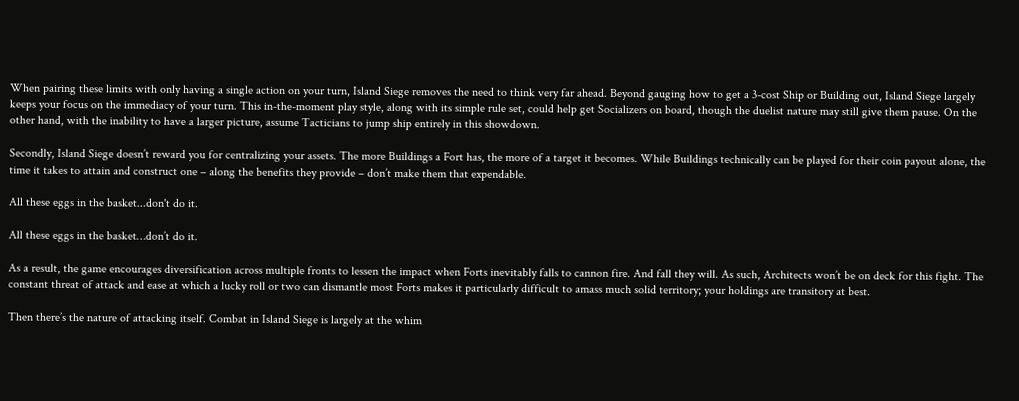When pairing these limits with only having a single action on your turn, Island Siege removes the need to think very far ahead. Beyond gauging how to get a 3-cost Ship or Building out, Island Siege largely keeps your focus on the immediacy of your turn. This in-the-moment play style, along with its simple rule set, could help get Socializers on board, though the duelist nature may still give them pause. On the other hand, with the inability to have a larger picture, assume Tacticians to jump ship entirely in this showdown.

Secondly, Island Siege doesn’t reward you for centralizing your assets. The more Buildings a Fort has, the more of a target it becomes. While Buildings technically can be played for their coin payout alone, the time it takes to attain and construct one – along the benefits they provide – don’t make them that expendable.

All these eggs in the basket...don't do it.

All these eggs in the basket…don’t do it.

As a result, the game encourages diversification across multiple fronts to lessen the impact when Forts inevitably falls to cannon fire. And fall they will. As such, Architects won’t be on deck for this fight. The constant threat of attack and ease at which a lucky roll or two can dismantle most Forts makes it particularly difficult to amass much solid territory; your holdings are transitory at best.

Then there’s the nature of attacking itself. Combat in Island Siege is largely at the whim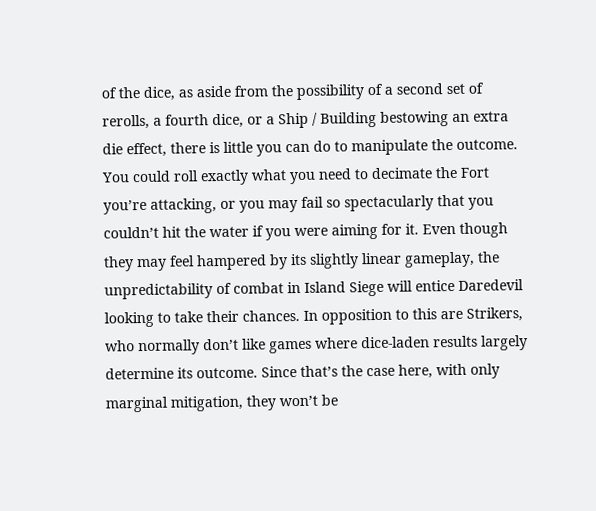of the dice, as aside from the possibility of a second set of rerolls, a fourth dice, or a Ship / Building bestowing an extra die effect, there is little you can do to manipulate the outcome. You could roll exactly what you need to decimate the Fort you’re attacking, or you may fail so spectacularly that you couldn’t hit the water if you were aiming for it. Even though they may feel hampered by its slightly linear gameplay, the unpredictability of combat in Island Siege will entice Daredevil looking to take their chances. In opposition to this are Strikers, who normally don’t like games where dice-laden results largely determine its outcome. Since that’s the case here, with only marginal mitigation, they won’t be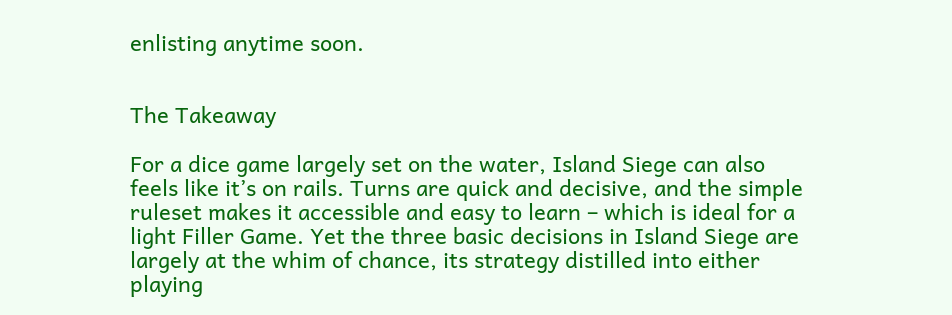enlisting anytime soon.


The Takeaway

For a dice game largely set on the water, Island Siege can also feels like it’s on rails. Turns are quick and decisive, and the simple ruleset makes it accessible and easy to learn – which is ideal for a light Filler Game. Yet the three basic decisions in Island Siege are largely at the whim of chance, its strategy distilled into either playing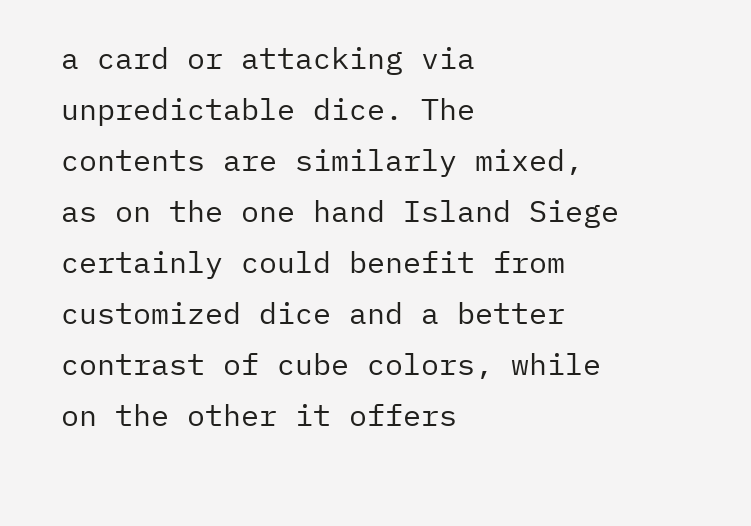a card or attacking via unpredictable dice. The contents are similarly mixed, as on the one hand Island Siege certainly could benefit from customized dice and a better contrast of cube colors, while on the other it offers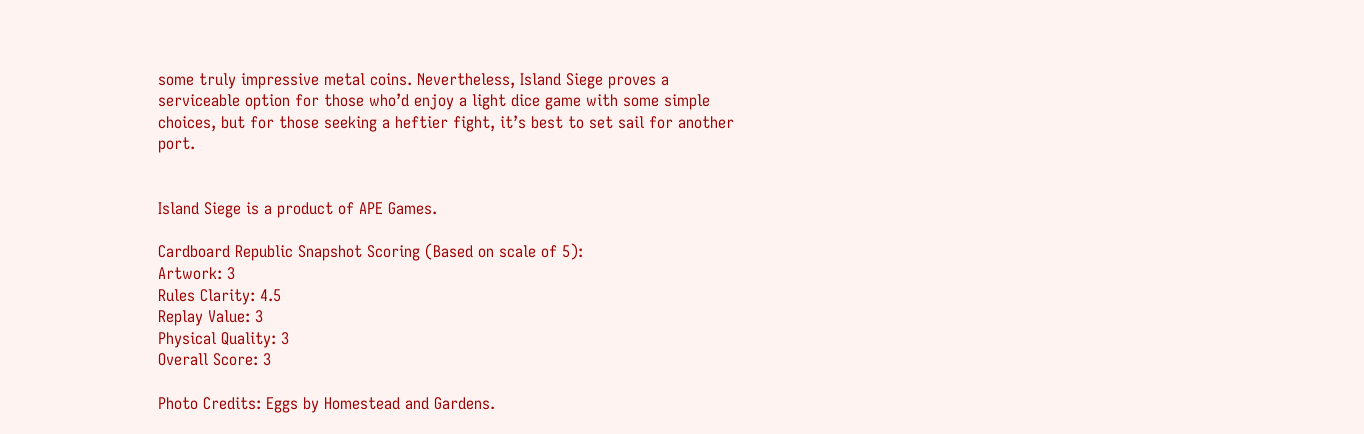some truly impressive metal coins. Nevertheless, Island Siege proves a serviceable option for those who’d enjoy a light dice game with some simple choices, but for those seeking a heftier fight, it’s best to set sail for another port.


Island Siege is a product of APE Games.

Cardboard Republic Snapshot Scoring (Based on scale of 5):
Artwork: 3
Rules Clarity: 4.5
Replay Value: 3
Physical Quality: 3
Overall Score: 3

Photo Credits: Eggs by Homestead and Gardens.